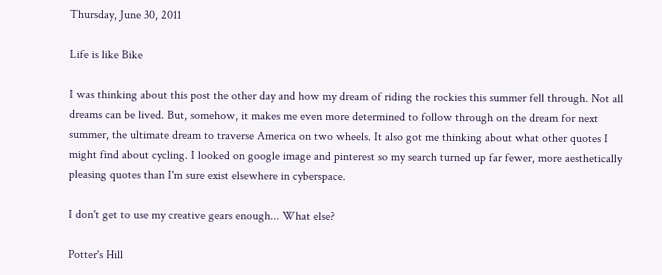Thursday, June 30, 2011

Life is like Bike

I was thinking about this post the other day and how my dream of riding the rockies this summer fell through. Not all dreams can be lived. But, somehow, it makes me even more determined to follow through on the dream for next summer, the ultimate dream to traverse America on two wheels. It also got me thinking about what other quotes I might find about cycling. I looked on google image and pinterest so my search turned up far fewer, more aesthetically pleasing quotes than I'm sure exist elsewhere in cyberspace.

I don't get to use my creative gears enough... What else?

Potter's Hill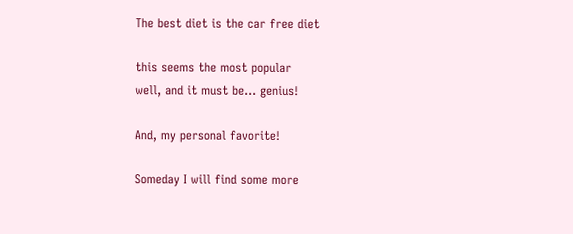The best diet is the car free diet

this seems the most popular
well, and it must be... genius!

And, my personal favorite!

Someday I will find some more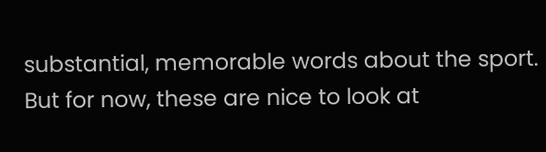substantial, memorable words about the sport. But for now, these are nice to look at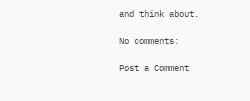and think about.

No comments:

Post a Comment